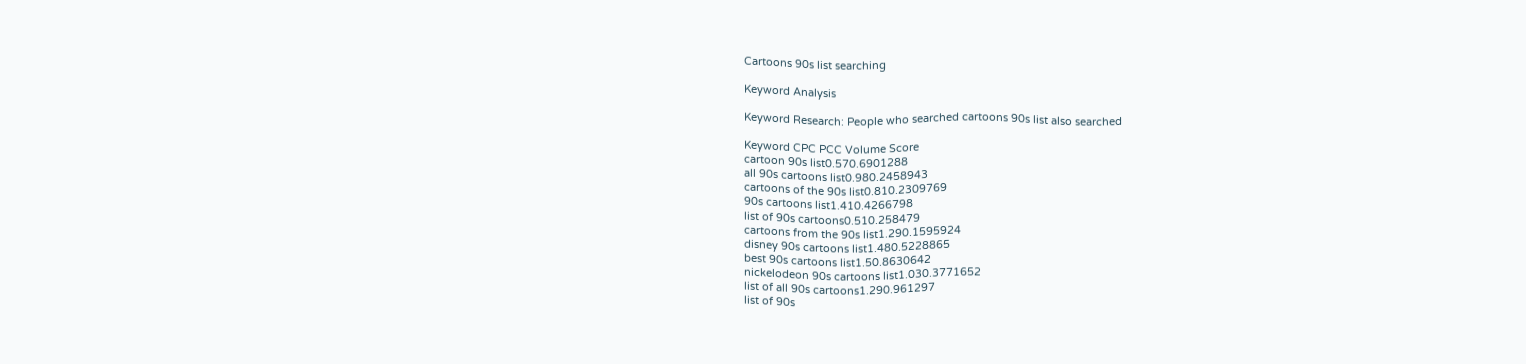Cartoons 90s list searching

Keyword Analysis

Keyword Research: People who searched cartoons 90s list also searched

Keyword CPC PCC Volume Score
cartoon 90s list0.570.6901288
all 90s cartoons list0.980.2458943
cartoons of the 90s list0.810.2309769
90s cartoons list1.410.4266798
list of 90s cartoons0.510.258479
cartoons from the 90s list1.290.1595924
disney 90s cartoons list1.480.5228865
best 90s cartoons list1.50.8630642
nickelodeon 90s cartoons list1.030.3771652
list of all 90s cartoons1.290.961297
list of 90s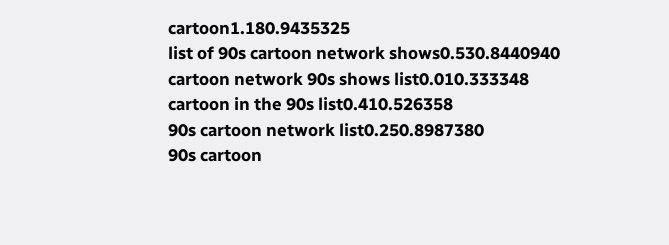cartoon1.180.9435325
list of 90s cartoon network shows0.530.8440940
cartoon network 90s shows list0.010.333348
cartoon in the 90s list0.410.526358
90s cartoon network list0.250.8987380
90s cartoon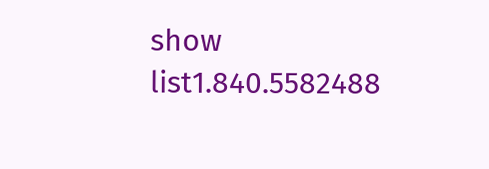show list1.840.5582488